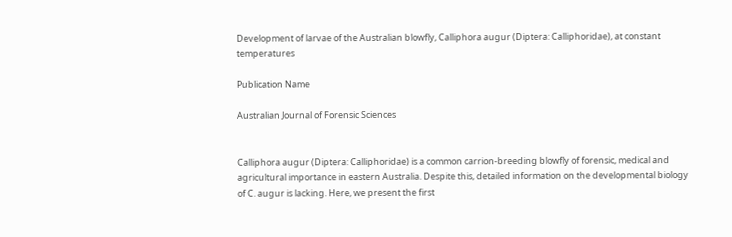Development of larvae of the Australian blowfly, Calliphora augur (Diptera: Calliphoridae), at constant temperatures

Publication Name

Australian Journal of Forensic Sciences


Calliphora augur (Diptera: Calliphoridae) is a common carrion-breeding blowfly of forensic, medical and agricultural importance in eastern Australia. Despite this, detailed information on the developmental biology of C. augur is lacking. Here, we present the first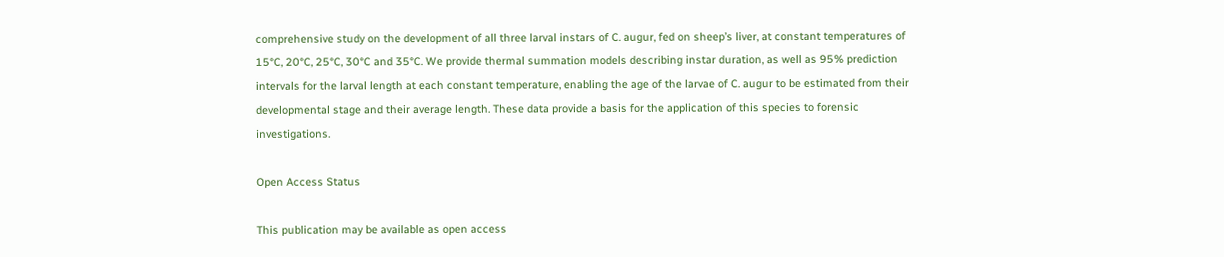comprehensive study on the development of all three larval instars of C. augur, fed on sheep’s liver, at constant temperatures of 15°C, 20°C, 25°C, 30°C and 35°C. We provide thermal summation models describing instar duration, as well as 95% prediction intervals for the larval length at each constant temperature, enabling the age of the larvae of C. augur to be estimated from their developmental stage and their average length. These data provide a basis for the application of this species to forensic investigations.

Open Access Status

This publication may be available as open access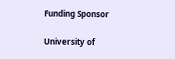Funding Sponsor

University of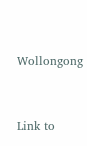Wollongong



Link to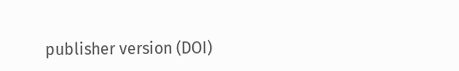publisher version (DOI)